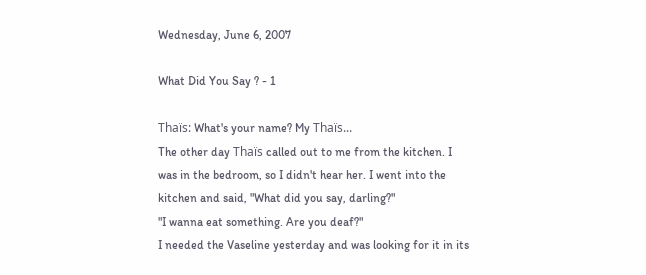Wednesday, June 6, 2007

What Did You Say ? - 1

Thaïs: What's your name? My Thaïs...
The other day Thaïs called out to me from the kitchen. I was in the bedroom, so I didn't hear her. I went into the kitchen and said, "What did you say, darling?"
"I wanna eat something. Are you deaf?"
I needed the Vaseline yesterday and was looking for it in its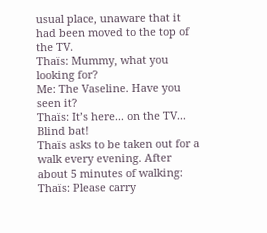usual place, unaware that it had been moved to the top of the TV.
Thaïs: Mummy, what you looking for?
Me: The Vaseline. Have you seen it?
Thaïs: It’s here... on the TV... Blind bat!
Thaïs asks to be taken out for a walk every evening. After about 5 minutes of walking:
Thaïs: Please carry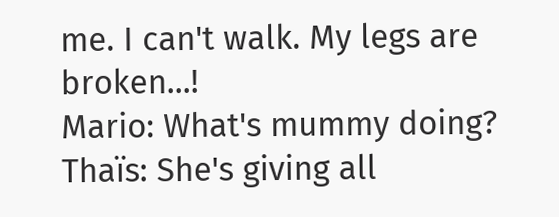me. I can't walk. My legs are broken...!
Mario: What's mummy doing?
Thaïs: She's giving all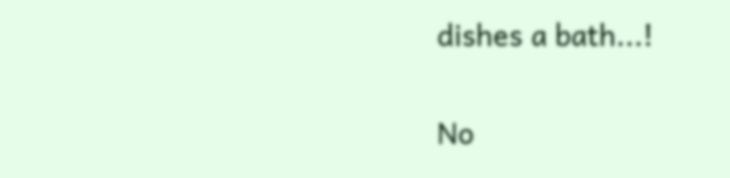dishes a bath...!

No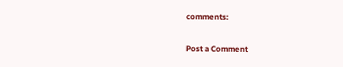comments:

Post a Comment